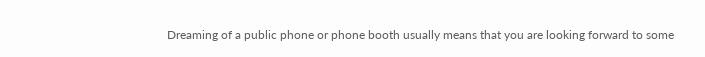Dreaming of a public phone or phone booth usually means that you are looking forward to some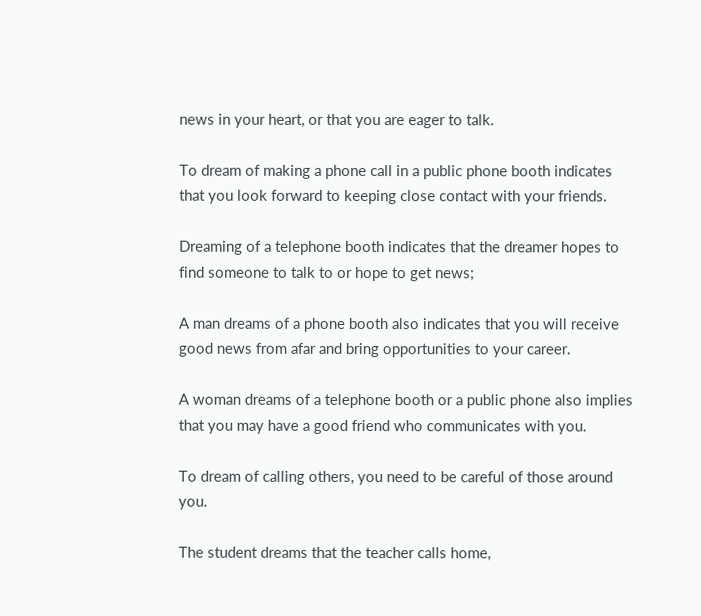news in your heart, or that you are eager to talk.

To dream of making a phone call in a public phone booth indicates that you look forward to keeping close contact with your friends.

Dreaming of a telephone booth indicates that the dreamer hopes to find someone to talk to or hope to get news;

A man dreams of a phone booth also indicates that you will receive good news from afar and bring opportunities to your career.

A woman dreams of a telephone booth or a public phone also implies that you may have a good friend who communicates with you.

To dream of calling others, you need to be careful of those around you.

The student dreams that the teacher calls home,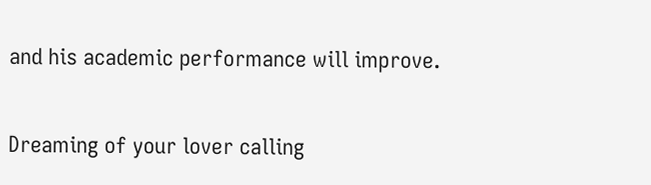and his academic performance will improve.

Dreaming of your lover calling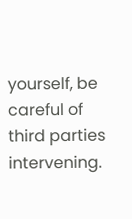yourself, be careful of third parties intervening.